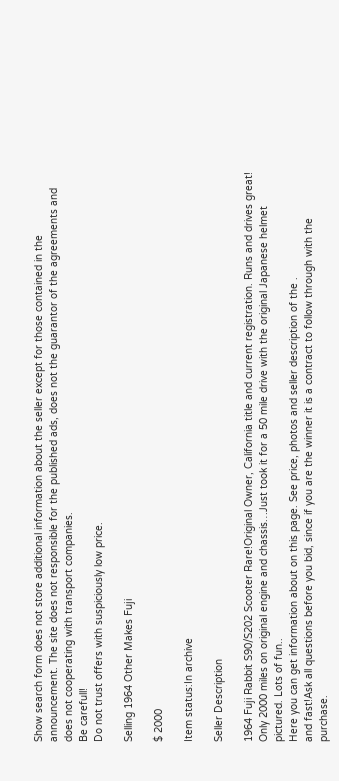Show search form does not store additional information about the seller except for those contained in the announcement. The site does not responsible for the published ads, does not the guarantor of the agreements and does not cooperating with transport companies.
Be carefull!
Do not trust offers with suspiciously low price.

Selling 1964 Other Makes Fuji

$ 2000

Item status:In archive

Seller Description

1964 Fuji Rabbit S90/S202 Scooter Rare!Original Owner, California title and current registration. Runs and drives great! Only 2000 miles on original engine and chassis…Just took it for a 50 mile drive with the original Japanese helmet pictured. Lots of fun..
Here you can get information about on this page. See price, photos and seller description of the .
and fast!Ask all questions before you bid, since if you are the winner it is a contract to follow through with the purchase.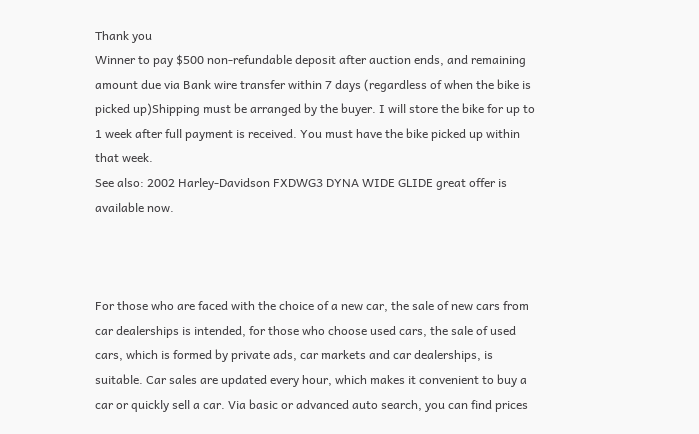Thank you
Winner to pay $500 non-refundable deposit after auction ends, and remaining amount due via Bank wire transfer within 7 days (regardless of when the bike is picked up)Shipping must be arranged by the buyer. I will store the bike for up to 1 week after full payment is received. You must have the bike picked up within that week.
See also: 2002 Harley-Davidson FXDWG3 DYNA WIDE GLIDE great offer is available now.



For those who are faced with the choice of a new car, the sale of new cars from car dealerships is intended, for those who choose used cars, the sale of used cars, which is formed by private ads, car markets and car dealerships, is suitable. Car sales are updated every hour, which makes it convenient to buy a car or quickly sell a car. Via basic or advanced auto search, you can find prices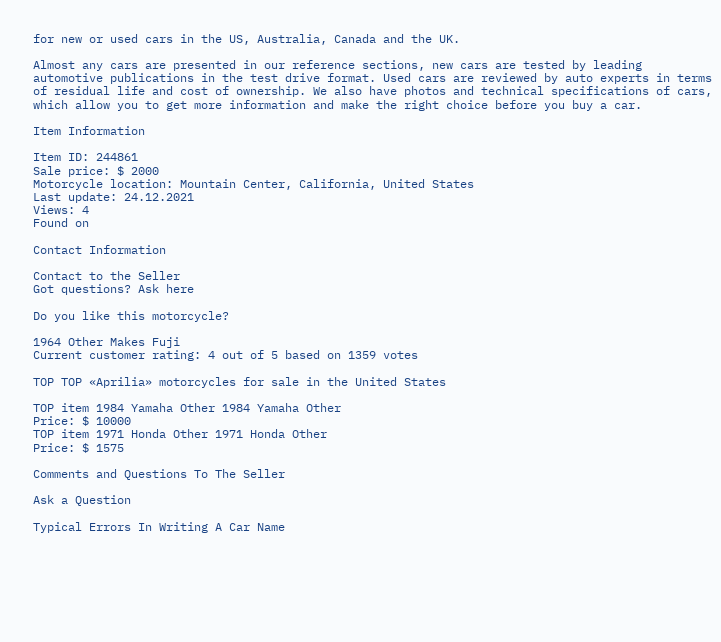for new or used cars in the US, Australia, Canada and the UK.

Almost any cars are presented in our reference sections, new cars are tested by leading automotive publications in the test drive format. Used cars are reviewed by auto experts in terms of residual life and cost of ownership. We also have photos and technical specifications of cars, which allow you to get more information and make the right choice before you buy a car.

Item Information

Item ID: 244861
Sale price: $ 2000
Motorcycle location: Mountain Center, California, United States
Last update: 24.12.2021
Views: 4
Found on

Contact Information

Contact to the Seller
Got questions? Ask here

Do you like this motorcycle?

1964 Other Makes Fuji
Current customer rating: 4 out of 5 based on 1359 votes

TOP TOP «Aprilia» motorcycles for sale in the United States

TOP item 1984 Yamaha Other 1984 Yamaha Other
Price: $ 10000
TOP item 1971 Honda Other 1971 Honda Other
Price: $ 1575

Comments and Questions To The Seller

Ask a Question

Typical Errors In Writing A Car Name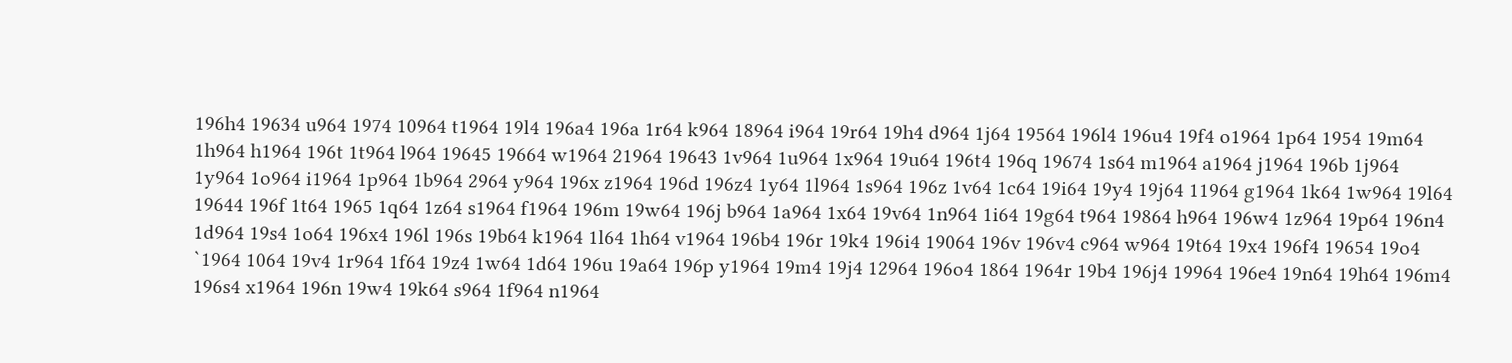196h4 19634 u964 1974 10964 t1964 19l4 196a4 196a 1r64 k964 18964 i964 19r64 19h4 d964 1j64 19564 196l4 196u4 19f4 o1964 1p64 1954 19m64 1h964 h1964 196t 1t964 l964 19645 19664 w1964 21964 19643 1v964 1u964 1x964 19u64 196t4 196q 19674 1s64 m1964 a1964 j1964 196b 1j964 1y964 1o964 i1964 1p964 1b964 2964 y964 196x z1964 196d 196z4 1y64 1l964 1s964 196z 1v64 1c64 19i64 19y4 19j64 11964 g1964 1k64 1w964 19l64 19644 196f 1t64 1965 1q64 1z64 s1964 f1964 196m 19w64 196j b964 1a964 1x64 19v64 1n964 1i64 19g64 t964 19864 h964 196w4 1z964 19p64 196n4 1d964 19s4 1o64 196x4 196l 196s 19b64 k1964 1l64 1h64 v1964 196b4 196r 19k4 196i4 19064 196v 196v4 c964 w964 19t64 19x4 196f4 19654 19o4 `1964 1064 19v4 1r964 1f64 19z4 1w64 1d64 196u 19a64 196p y1964 19m4 19j4 12964 196o4 1864 1964r 19b4 196j4 19964 196e4 19n64 19h64 196m4 196s4 x1964 196n 19w4 19k64 s964 1f964 n1964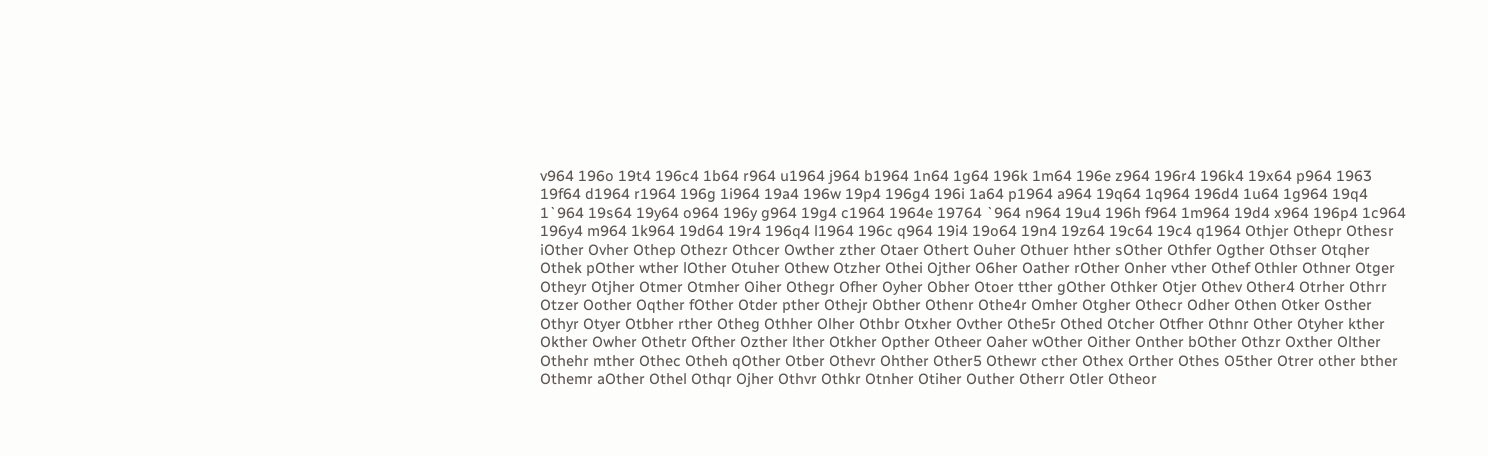v964 196o 19t4 196c4 1b64 r964 u1964 j964 b1964 1n64 1g64 196k 1m64 196e z964 196r4 196k4 19x64 p964 1963 19f64 d1964 r1964 196g 1i964 19a4 196w 19p4 196g4 196i 1a64 p1964 a964 19q64 1q964 196d4 1u64 1g964 19q4 1`964 19s64 19y64 o964 196y g964 19g4 c1964 1964e 19764 `964 n964 19u4 196h f964 1m964 19d4 x964 196p4 1c964 196y4 m964 1k964 19d64 19r4 196q4 l1964 196c q964 19i4 19o64 19n4 19z64 19c64 19c4 q1964 Othjer Othepr Othesr iOther Ovher Othep Othezr Othcer Owther zther Otaer Othert Ouher Othuer hther sOther Othfer Ogther Othser Otqher Othek pOther wther lOther Otuher Othew Otzher Othei Ojther O6her Oather rOther Onher vther Othef Othler Othner Otger Otheyr Otjher Otmer Otmher Oiher Othegr Ofher Oyher Obher Otoer tther gOther Othker Otjer Othev Other4 Otrher Othrr Otzer Oother Oqther fOther Otder pther Othejr Obther Othenr Othe4r Omher Otgher Othecr Odher Othen Otker Osther Othyr Otyer Otbher rther Otheg Othher Olher Othbr Otxher Ovther Othe5r Othed Otcher Otfher Othnr Other Otyher kther Okther Owher Othetr Ofther Ozther lther Otkher Opther Otheer Oaher wOther Oither Onther bOther Othzr Oxther Olther Othehr mther Othec Otheh qOther Otber Othevr Ohther Other5 Othewr cther Othex Orther Othes O5ther Otrer other bther Othemr aOther Othel Othqr Ojher Othvr Othkr Otnher Otiher Outher Otherr Otler Otheor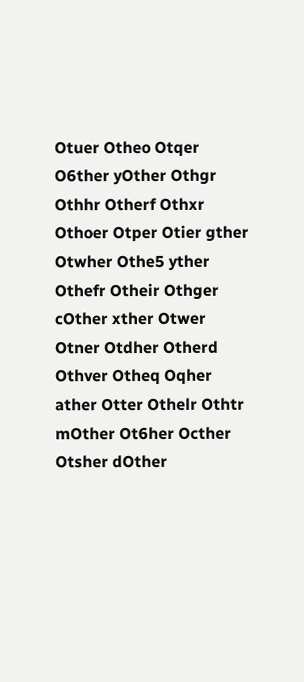Otuer Otheo Otqer O6ther yOther Othgr Othhr Otherf Othxr Othoer Otper Otier gther Otwher Othe5 yther Othefr Otheir Othger cOther xther Otwer Otner Otdher Otherd Othver Otheq Oqher ather Otter Othelr Othtr mOther Ot6her Octher Otsher dOther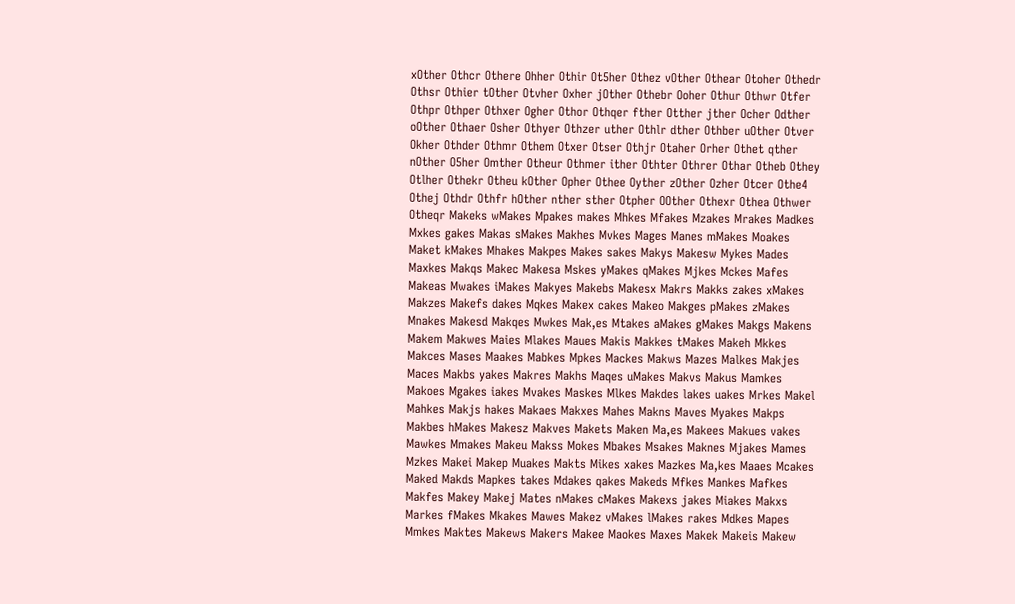xOther Othcr Othere Ohher Othir Ot5her Othez vOther Othear Otoher Othedr Othsr Othier tOther Otvher Oxher jOther Othebr Ooher Othur Othwr Otfer Othpr Othper Othxer Ogher Othor Othqer fther Otther jther Ocher Odther oOther Othaer Osher Othyer Othzer uther Othlr dther Othber uOther Otver Okher Othder Othmr Othem Otxer Otser Othjr Otaher Orher Othet qther nOther O5her Omther Otheur Othmer ither Othter Othrer Othar Otheb Othey Otlher Othekr Otheu kOther Opher Othee Oyther zOther Ozher Otcer Othe4 Othej Othdr Othfr hOther nther sther Otpher OOther Othexr Othea Othwer Otheqr Makeks wMakes Mpakes makes Mhkes Mfakes Mzakes Mrakes Madkes Mxkes gakes Makas sMakes Makhes Mvkes Mages Manes mMakes Moakes Maket kMakes Mhakes Makpes Makes sakes Makys Makesw Mykes Mades Maxkes Makqs Makec Makesa Mskes yMakes qMakes Mjkes Mckes Mafes Makeas Mwakes iMakes Makyes Makebs Makesx Makrs Makks zakes xMakes Makzes Makefs dakes Mqkes Makex cakes Makeo Makges pMakes zMakes Mnakes Makesd Makqes Mwkes Mak,es Mtakes aMakes gMakes Makgs Makens Makem Makwes Maies Mlakes Maues Makis Makkes tMakes Makeh Mkkes Makces Mases Maakes Mabkes Mpkes Mackes Makws Mazes Malkes Makjes Maces Makbs yakes Makres Makhs Maqes uMakes Makvs Makus Mamkes Makoes Mgakes iakes Mvakes Maskes Mlkes Makdes lakes uakes Mrkes Makel Mahkes Makjs hakes Makaes Makxes Mahes Makns Maves Myakes Makps Makbes hMakes Makesz Makves Makets Maken Ma,es Makees Makues vakes Mawkes Mmakes Makeu Makss Mokes Mbakes Msakes Maknes Mjakes Mames Mzkes Makei Makep Muakes Makts Mikes xakes Mazkes Ma,kes Maaes Mcakes Maked Makds Mapkes takes Mdakes qakes Makeds Mfkes Mankes Mafkes Makfes Makey Makej Mates nMakes cMakes Makexs jakes Miakes Makxs Markes fMakes Mkakes Mawes Makez vMakes lMakes rakes Mdkes Mapes Mmkes Maktes Makews Makers Makee Maokes Maxes Makek Makeis Makew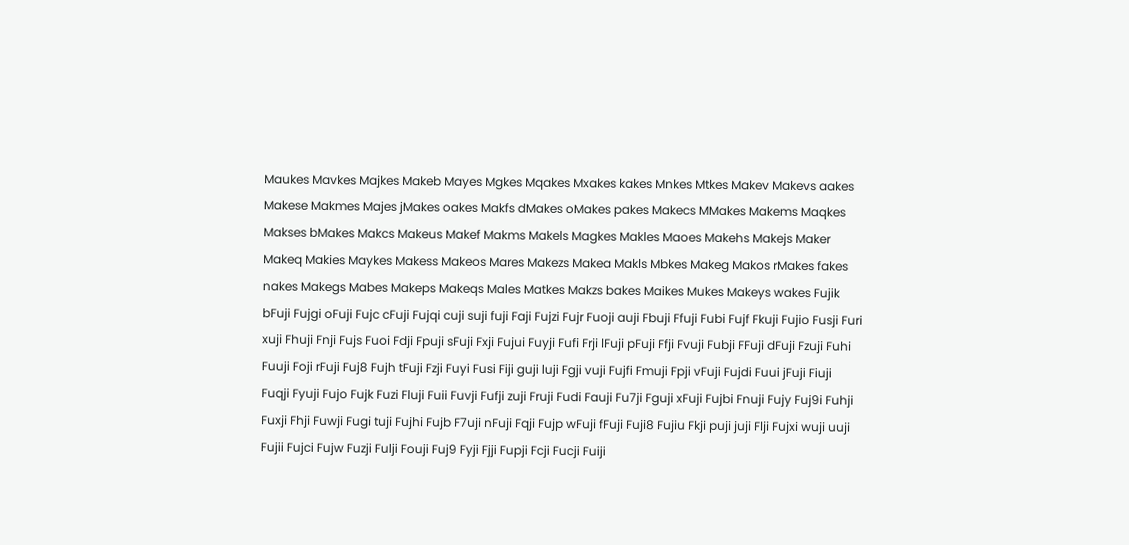Maukes Mavkes Majkes Makeb Mayes Mgkes Mqakes Mxakes kakes Mnkes Mtkes Makev Makevs aakes Makese Makmes Majes jMakes oakes Makfs dMakes oMakes pakes Makecs MMakes Makems Maqkes Makses bMakes Makcs Makeus Makef Makms Makels Magkes Makles Maoes Makehs Makejs Maker Makeq Makies Maykes Makess Makeos Mares Makezs Makea Makls Mbkes Makeg Makos rMakes fakes nakes Makegs Mabes Makeps Makeqs Males Matkes Makzs bakes Maikes Mukes Makeys wakes Fujik bFuji Fujgi oFuji Fujc cFuji Fujqi cuji suji fuji Faji Fujzi Fujr Fuoji auji Fbuji Ffuji Fubi Fujf Fkuji Fujio Fusji Furi xuji Fhuji Fnji Fujs Fuoi Fdji Fpuji sFuji Fxji Fujui Fuyji Fufi Frji lFuji pFuji Ffji Fvuji Fubji FFuji dFuji Fzuji Fuhi Fuuji Foji rFuji Fuj8 Fujh tFuji Fzji Fuyi Fusi Fiji guji luji Fgji vuji Fujfi Fmuji Fpji vFuji Fujdi Fuui jFuji Fiuji Fuqji Fyuji Fujo Fujk Fuzi Fluji Fuii Fuvji Fufji zuji Fruji Fudi Fauji Fu7ji Fguji xFuji Fujbi Fnuji Fujy Fuj9i Fuhji Fuxji Fhji Fuwji Fugi tuji Fujhi Fujb F7uji nFuji Fqji Fujp wFuji fFuji Fuji8 Fujiu Fkji puji juji Flji Fujxi wuji uuji Fujii Fujci Fujw Fuzji Fulji Fouji Fuj9 Fyji Fjji Fupji Fcji Fucji Fuiji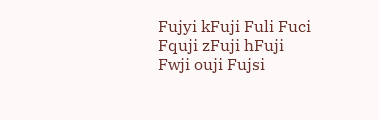Fujyi kFuji Fuli Fuci Fquji zFuji hFuji Fwji ouji Fujsi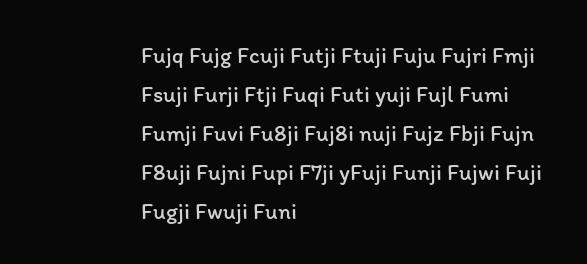Fujq Fujg Fcuji Futji Ftuji Fuju Fujri Fmji Fsuji Furji Ftji Fuqi Futi yuji Fujl Fumi Fumji Fuvi Fu8ji Fuj8i nuji Fujz Fbji Fujn F8uji Fujni Fupi F7ji yFuji Funji Fujwi Fuji Fugji Fwuji Funi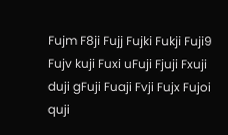Fujm F8ji Fujj Fujki Fukji Fuji9 Fujv kuji Fuxi uFuji Fjuji Fxuji duji gFuji Fuaji Fvji Fujx Fujoi quji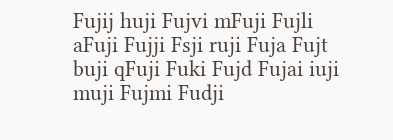Fujij huji Fujvi mFuji Fujli aFuji Fujji Fsji ruji Fuja Fujt buji qFuji Fuki Fujd Fujai iuji muji Fujmi Fudji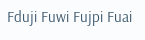Fduji Fuwi Fujpi Fuai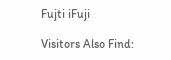Fujti iFuji

Visitors Also Find: